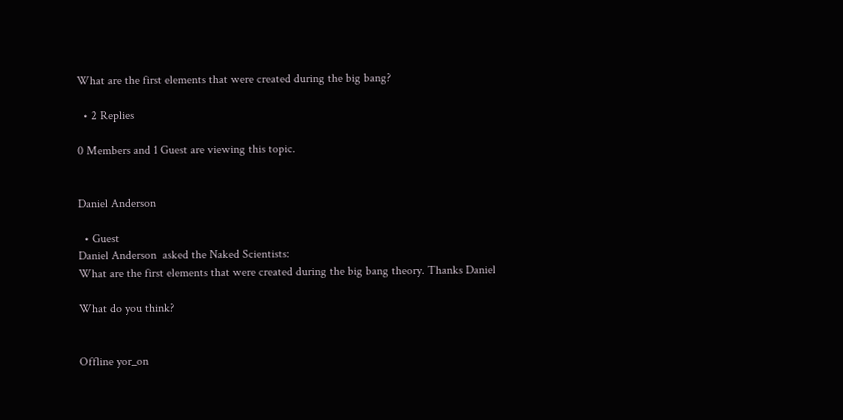What are the first elements that were created during the big bang?

  • 2 Replies

0 Members and 1 Guest are viewing this topic.


Daniel Anderson

  • Guest
Daniel Anderson  asked the Naked Scientists:
What are the first elements that were created during the big bang theory. Thanks Daniel

What do you think?


Offline yor_on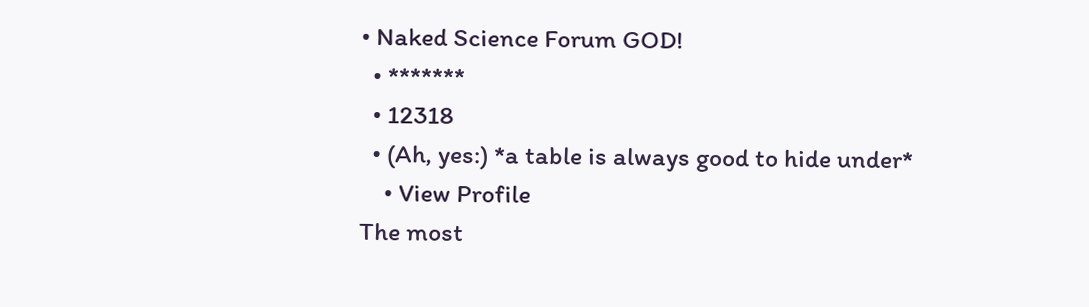• Naked Science Forum GOD!
  • *******
  • 12318
  • (Ah, yes:) *a table is always good to hide under*
    • View Profile
The most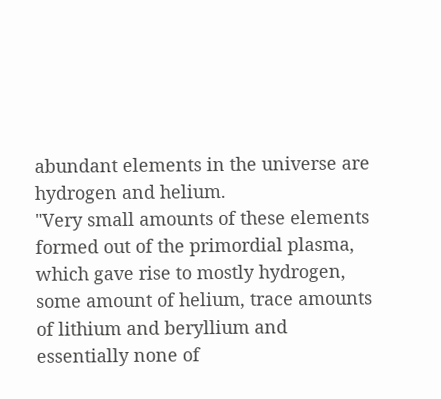abundant elements in the universe are hydrogen and helium.
"Very small amounts of these elements formed out of the primordial plasma, which gave rise to mostly hydrogen, some amount of helium, trace amounts of lithium and beryllium and essentially none of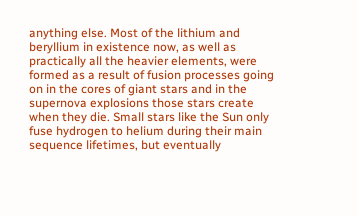anything else. Most of the lithium and beryllium in existence now, as well as practically all the heavier elements, were formed as a result of fusion processes going on in the cores of giant stars and in the supernova explosions those stars create when they die. Small stars like the Sun only fuse hydrogen to helium during their main sequence lifetimes, but eventually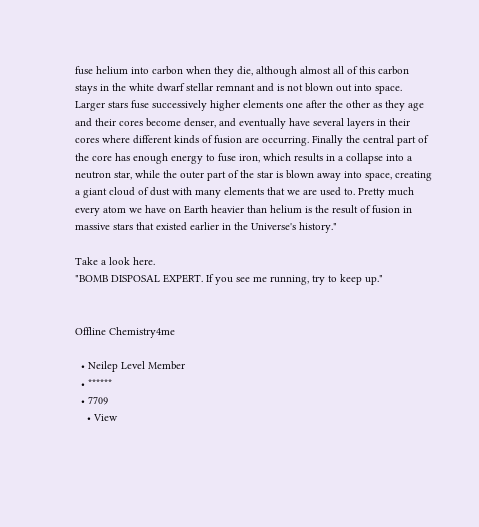fuse helium into carbon when they die, although almost all of this carbon stays in the white dwarf stellar remnant and is not blown out into space. Larger stars fuse successively higher elements one after the other as they age and their cores become denser, and eventually have several layers in their cores where different kinds of fusion are occurring. Finally the central part of the core has enough energy to fuse iron, which results in a collapse into a neutron star, while the outer part of the star is blown away into space, creating a giant cloud of dust with many elements that we are used to. Pretty much every atom we have on Earth heavier than helium is the result of fusion in massive stars that existed earlier in the Universe's history."

Take a look here.
"BOMB DISPOSAL EXPERT. If you see me running, try to keep up."


Offline Chemistry4me

  • Neilep Level Member
  • ******
  • 7709
    • View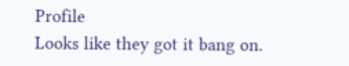Profile
Looks like they got it bang on.